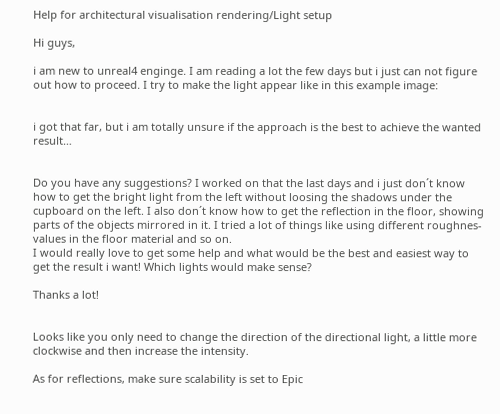Help for architectural visualisation rendering/Light setup

Hi guys,

i am new to unreal4 enginge. I am reading a lot the few days but i just can not figure out how to proceed. I try to make the light appear like in this example image:


i got that far, but i am totally unsure if the approach is the best to achieve the wanted result…


Do you have any suggestions? I worked on that the last days and i just don´t know how to get the bright light from the left without loosing the shadows under the cupboard on the left. I also don´t know how to get the reflection in the floor, showing parts of the objects mirrored in it. I tried a lot of things like using different roughnes-values in the floor material and so on.
I would really love to get some help and what would be the best and easiest way to get the result i want! Which lights would make sense?

Thanks a lot!


Looks like you only need to change the direction of the directional light, a little more clockwise and then increase the intensity.

As for reflections, make sure scalability is set to Epic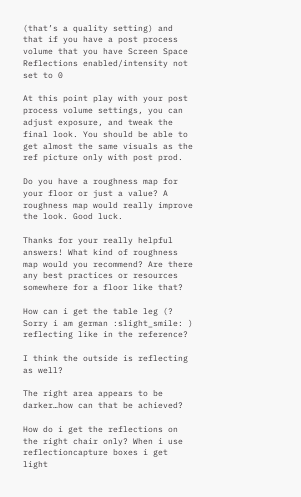(that’s a quality setting) and that if you have a post process volume that you have Screen Space Reflections enabled/intensity not set to 0

At this point play with your post process volume settings, you can adjust exposure, and tweak the final look. You should be able to get almost the same visuals as the ref picture only with post prod.

Do you have a roughness map for your floor or just a value? A roughness map would really improve the look. Good luck.

Thanks for your really helpful answers! What kind of roughness map would you recommend? Are there any best practices or resources somewhere for a floor like that?

How can i get the table leg (? Sorry i am german :slight_smile: ) reflecting like in the reference?

I think the outside is reflecting as well?

The right area appears to be darker…how can that be achieved?

How do i get the reflections on the right chair only? When i use reflectioncapture boxes i get light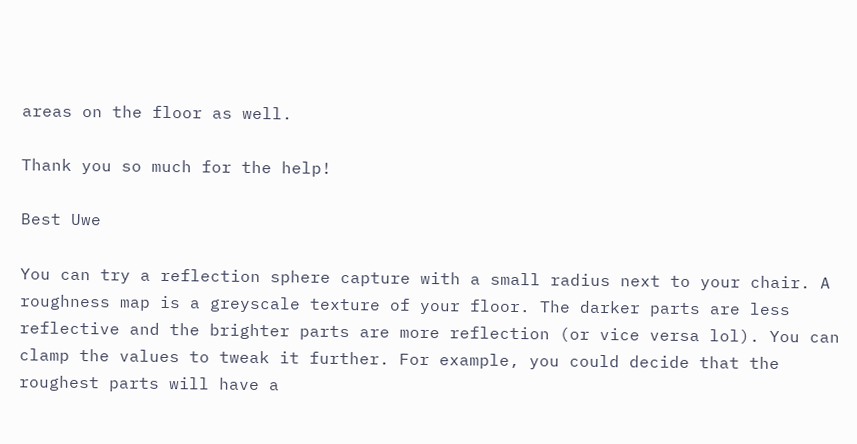areas on the floor as well.

Thank you so much for the help!

Best Uwe

You can try a reflection sphere capture with a small radius next to your chair. A roughness map is a greyscale texture of your floor. The darker parts are less reflective and the brighter parts are more reflection (or vice versa lol). You can clamp the values to tweak it further. For example, you could decide that the roughest parts will have a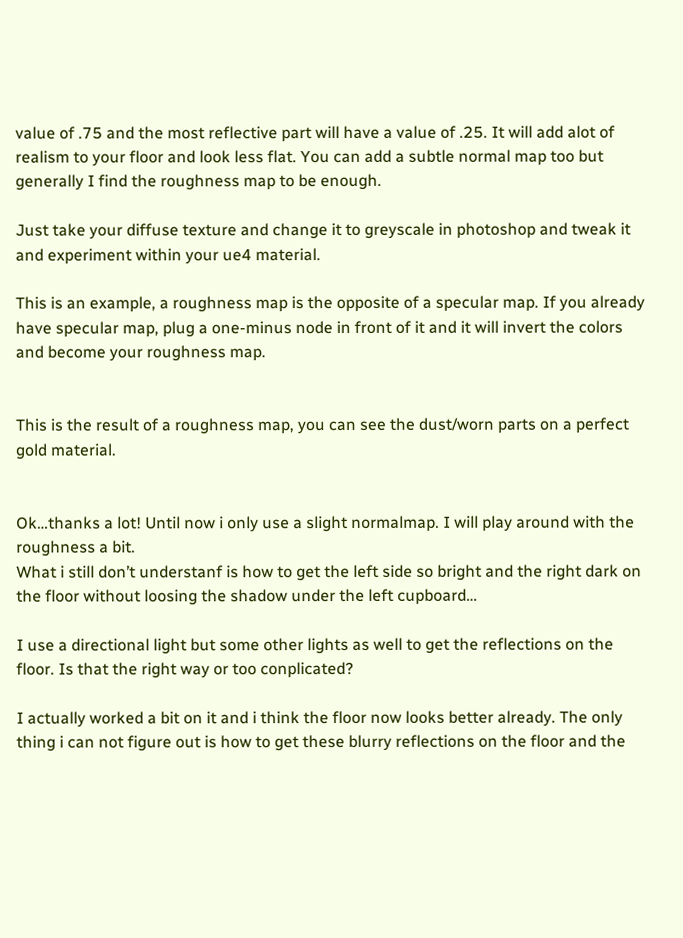value of .75 and the most reflective part will have a value of .25. It will add alot of realism to your floor and look less flat. You can add a subtle normal map too but generally I find the roughness map to be enough.

Just take your diffuse texture and change it to greyscale in photoshop and tweak it and experiment within your ue4 material.

This is an example, a roughness map is the opposite of a specular map. If you already have specular map, plug a one-minus node in front of it and it will invert the colors and become your roughness map.


This is the result of a roughness map, you can see the dust/worn parts on a perfect gold material.


Ok…thanks a lot! Until now i only use a slight normalmap. I will play around with the roughness a bit.
What i still don’t understanf is how to get the left side so bright and the right dark on the floor without loosing the shadow under the left cupboard…

I use a directional light but some other lights as well to get the reflections on the floor. Is that the right way or too conplicated?

I actually worked a bit on it and i think the floor now looks better already. The only thing i can not figure out is how to get these blurry reflections on the floor and the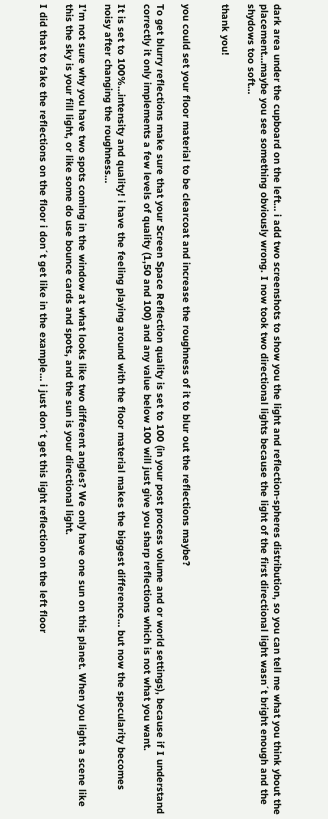dark area under the cupboard on the left… i add two screenshots to show you the light and reflection-spheres distribution, so you can tell me what you think ybout the placement…maybe you see something obviously wrong. I now took two directional lights because the light of the first directional light wasn´t bright enough and the shydows too soft…

thank you!


you could set your floor material to be clearcoat and increase the roughness of it to blur out the reflections maybe?

To get blurry reflections make sure that your Screen Space Reflection quality is set to 100 (in your post process volume and or world settings), because if I understand correctly it only implements a few levels of quality (1,50 and 100) and any value below 100 will just give you sharp reflections which is not what you want.

It is set to 100%…intensity and quality! i have the feeling playing around with the floor material makes the biggest difference… but now the specularity becomes noisy after changing the roughness…

I’m not sure why you have two spots coming in the window at what looks like two different angles? We only have one sun on this planet. When you light a scene like this the sky is your fill light, or like some do use bounce cards and spots, and the sun is your directional light.

I did that to fake the reflections on the floor i don´t get like in the example… i just don´t get this light reflection on the left floor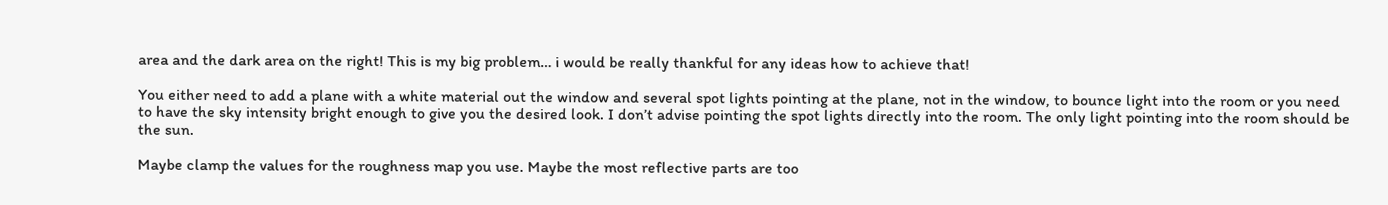area and the dark area on the right! This is my big problem… i would be really thankful for any ideas how to achieve that!

You either need to add a plane with a white material out the window and several spot lights pointing at the plane, not in the window, to bounce light into the room or you need to have the sky intensity bright enough to give you the desired look. I don’t advise pointing the spot lights directly into the room. The only light pointing into the room should be the sun.

Maybe clamp the values for the roughness map you use. Maybe the most reflective parts are too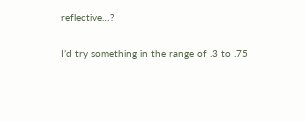reflective…?

I’d try something in the range of .3 to .75